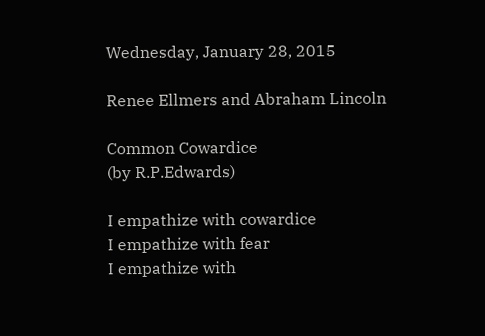Wednesday, January 28, 2015

Renee Ellmers and Abraham Lincoln

Common Cowardice
(by R.P.Edwards)

I empathize with cowardice
I empathize with fear
I empathize with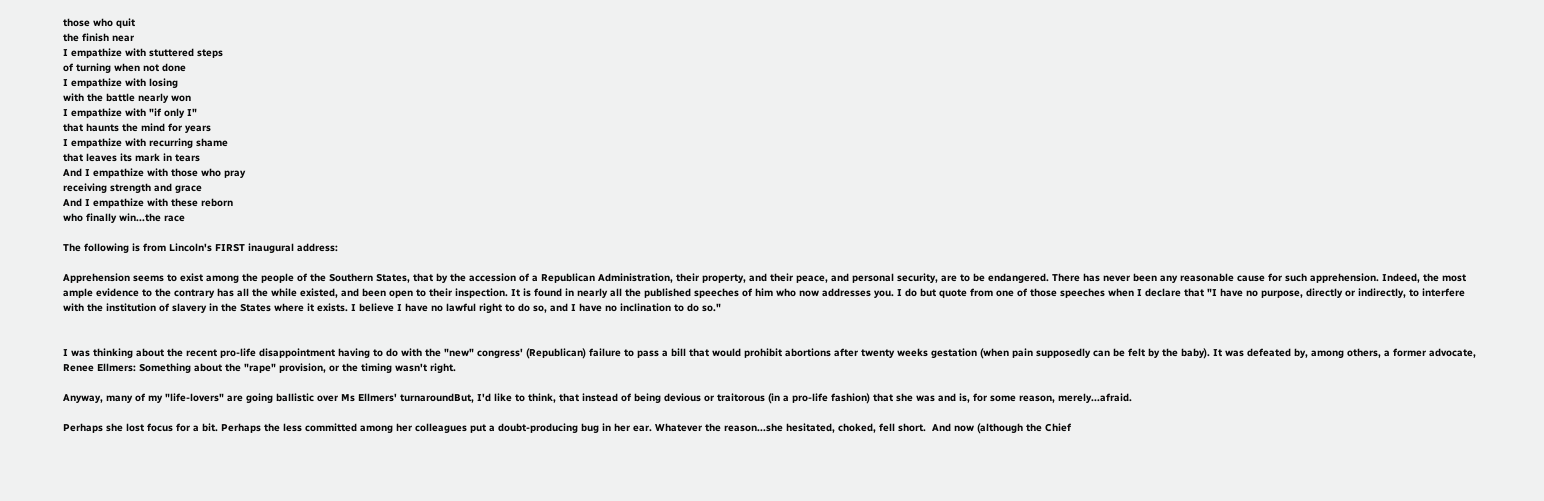those who quit
the finish near
I empathize with stuttered steps
of turning when not done
I empathize with losing
with the battle nearly won
I empathize with "if only I"
that haunts the mind for years
I empathize with recurring shame
that leaves its mark in tears
And I empathize with those who pray
receiving strength and grace
And I empathize with these reborn
who finally win...the race

The following is from Lincoln's FIRST inaugural address:

Apprehension seems to exist among the people of the Southern States, that by the accession of a Republican Administration, their property, and their peace, and personal security, are to be endangered. There has never been any reasonable cause for such apprehension. Indeed, the most ample evidence to the contrary has all the while existed, and been open to their inspection. It is found in nearly all the published speeches of him who now addresses you. I do but quote from one of those speeches when I declare that "I have no purpose, directly or indirectly, to interfere with the institution of slavery in the States where it exists. I believe I have no lawful right to do so, and I have no inclination to do so."


I was thinking about the recent pro-life disappointment having to do with the "new" congress' (Republican) failure to pass a bill that would prohibit abortions after twenty weeks gestation (when pain supposedly can be felt by the baby). It was defeated by, among others, a former advocate, Renee Ellmers: Something about the "rape" provision, or the timing wasn't right.

Anyway, many of my "life-lovers" are going ballistic over Ms Ellmers' turnaroundBut, I'd like to think, that instead of being devious or traitorous (in a pro-life fashion) that she was and is, for some reason, merely...afraid.

Perhaps she lost focus for a bit. Perhaps the less committed among her colleagues put a doubt-producing bug in her ear. Whatever the reason...she hesitated, choked, fell short.  And now (although the Chief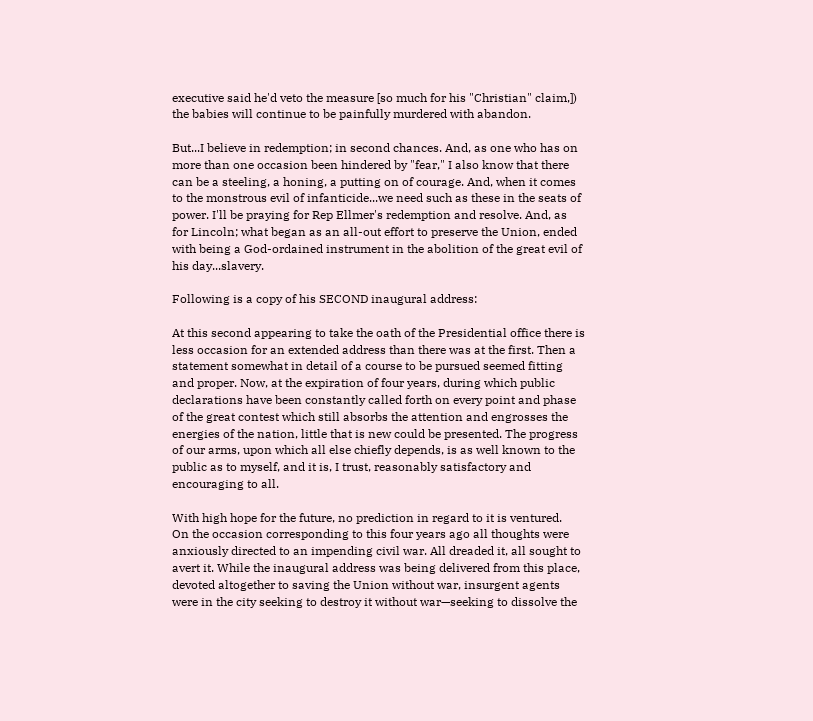executive said he'd veto the measure [so much for his "Christian" claim,]) the babies will continue to be painfully murdered with abandon.

But...I believe in redemption; in second chances. And, as one who has on more than one occasion been hindered by "fear," I also know that there can be a steeling, a honing, a putting on of courage. And, when it comes to the monstrous evil of infanticide...we need such as these in the seats of power. I'll be praying for Rep Ellmer's redemption and resolve. And, as for Lincoln; what began as an all-out effort to preserve the Union, ended with being a God-ordained instrument in the abolition of the great evil of his day...slavery.

Following is a copy of his SECOND inaugural address:

At this second appearing to take the oath of the Presidential office there is less occasion for an extended address than there was at the first. Then a statement somewhat in detail of a course to be pursued seemed fitting and proper. Now, at the expiration of four years, during which public declarations have been constantly called forth on every point and phase of the great contest which still absorbs the attention and engrosses the energies of the nation, little that is new could be presented. The progress of our arms, upon which all else chiefly depends, is as well known to the public as to myself, and it is, I trust, reasonably satisfactory and encouraging to all.

With high hope for the future, no prediction in regard to it is ventured.
On the occasion corresponding to this four years ago all thoughts were anxiously directed to an impending civil war. All dreaded it, all sought to avert it. While the inaugural address was being delivered from this place, devoted altogether to saving the Union without war, insurgent agents were in the city seeking to destroy it without war—seeking to dissolve the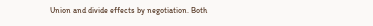Union and divide effects by negotiation. Both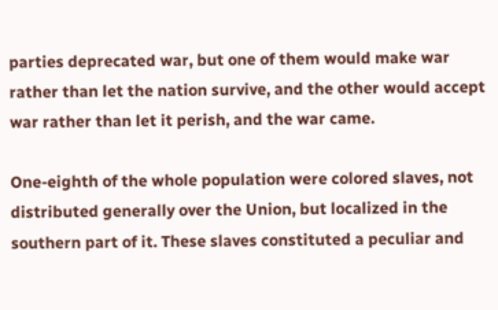parties deprecated war, but one of them would make war rather than let the nation survive, and the other would accept war rather than let it perish, and the war came.

One-eighth of the whole population were colored slaves, not distributed generally over the Union, but localized in the southern part of it. These slaves constituted a peculiar and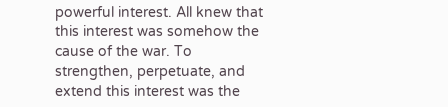powerful interest. All knew that this interest was somehow the cause of the war. To strengthen, perpetuate, and extend this interest was the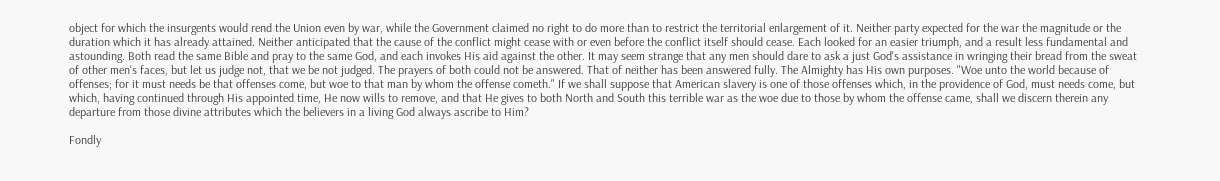object for which the insurgents would rend the Union even by war, while the Government claimed no right to do more than to restrict the territorial enlargement of it. Neither party expected for the war the magnitude or the duration which it has already attained. Neither anticipated that the cause of the conflict might cease with or even before the conflict itself should cease. Each looked for an easier triumph, and a result less fundamental and astounding. Both read the same Bible and pray to the same God, and each invokes His aid against the other. It may seem strange that any men should dare to ask a just God's assistance in wringing their bread from the sweat of other men's faces, but let us judge not, that we be not judged. The prayers of both could not be answered. That of neither has been answered fully. The Almighty has His own purposes. "Woe unto the world because of offenses; for it must needs be that offenses come, but woe to that man by whom the offense cometh." If we shall suppose that American slavery is one of those offenses which, in the providence of God, must needs come, but which, having continued through His appointed time, He now wills to remove, and that He gives to both North and South this terrible war as the woe due to those by whom the offense came, shall we discern therein any departure from those divine attributes which the believers in a living God always ascribe to Him?

Fondly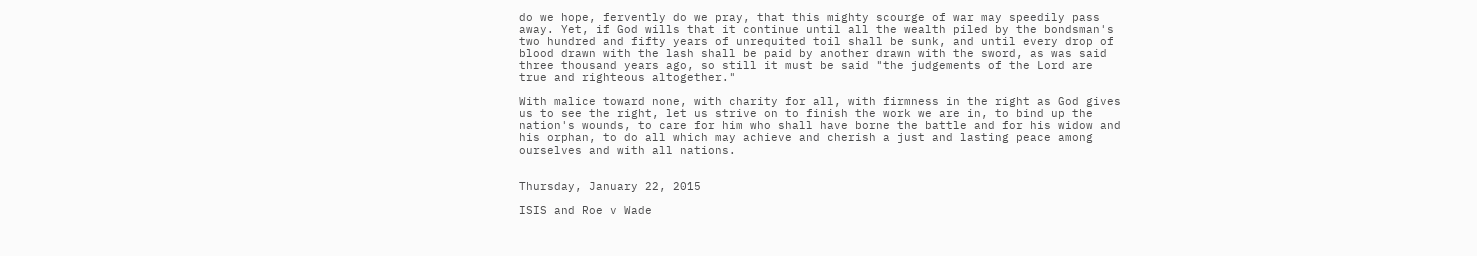do we hope, fervently do we pray, that this mighty scourge of war may speedily pass away. Yet, if God wills that it continue until all the wealth piled by the bondsman's two hundred and fifty years of unrequited toil shall be sunk, and until every drop of blood drawn with the lash shall be paid by another drawn with the sword, as was said three thousand years ago, so still it must be said "the judgements of the Lord are true and righteous altogether."

With malice toward none, with charity for all, with firmness in the right as God gives us to see the right, let us strive on to finish the work we are in, to bind up the nation's wounds, to care for him who shall have borne the battle and for his widow and his orphan, to do all which may achieve and cherish a just and lasting peace among ourselves and with all nations.


Thursday, January 22, 2015

ISIS and Roe v Wade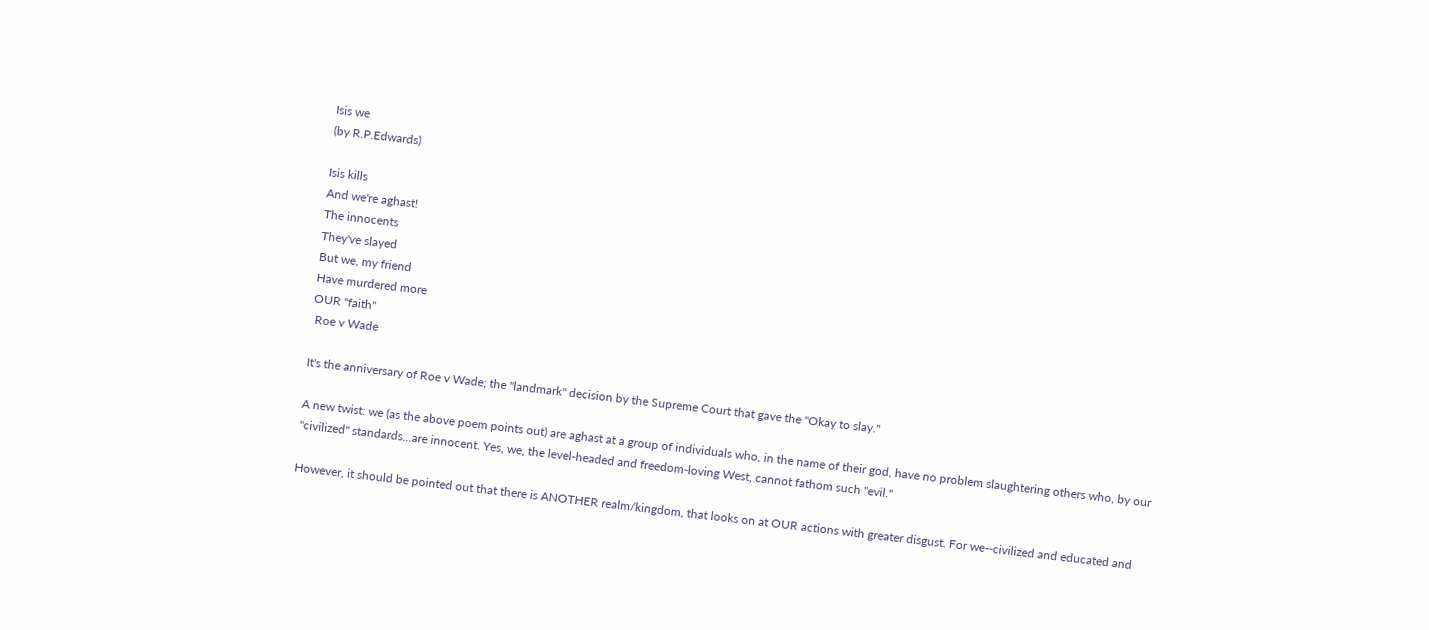Isis we
(by R.P.Edwards)

Isis kills
And we're aghast!
The innocents
They've slayed
But we, my friend
Have murdered more
OUR "faith"
 Roe v Wade

It's the anniversary of Roe v Wade; the "landmark" decision by the Supreme Court that gave the "Okay to slay."

A new twist: we (as the above poem points out) are aghast at a group of individuals who, in the name of their god, have no problem slaughtering others who, by our "civilized" standards...are innocent. Yes, we, the level-headed and freedom-loving West, cannot fathom such "evil."

However, it should be pointed out that there is ANOTHER realm/kingdom, that looks on at OUR actions with greater disgust. For we--civilized and educated and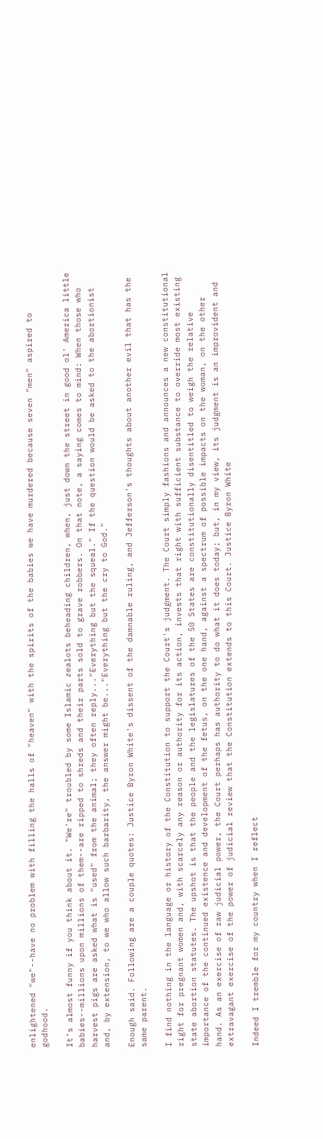enlightened "we"--have no problem with filling the halls of "heaven" with the spirits of the babies we have murdered because seven "men" aspired to godhood.

It's almost funny if you think about it. "We're" troubled by some Islamic zealots beheading children, when, just down the street in good ol' America little babies--millions upon millions of them--are ripped to shreds and their parts sold to grave robbers. On that note, a saying comes to mind: When those who harvest pigs are asked what is "used" from the animal; they often reply..."Everything but the squeal." If the question would be asked to the abortionist and, by extension, to we who allow such barbarity, the answer might be..."Everything but the cry to God."

Enough said. Following are a couple quotes: Justice Byron White's dissent of the damnable ruling, and Jefferson's thoughts about another evil that has the same parent.

I find nothing in the language or history of the Constitution to support the Court's judgment. The Court simply fashions and announces a new constitutional right for pregnant women and, with scarcely any reason or authority for its action, invests that right with sufficient substance to override most existing state abortion statutes. The upshot is that the people and the legislatures of the 50 States are constitutionally disentitled to weigh the relative importance of the continued existence and development of the fetus, on the one hand, against a spectrum of possible impacts on the woman, on the other hand. As an exercise of raw judicial power, the Court perhaps has authority to do what it does today; but, in my view, its judgment is an improvident and extravagant exercise of the power of judicial review that the Constitution extends to this Court. Justice Byron White

Indeed I tremble for my country when I reflect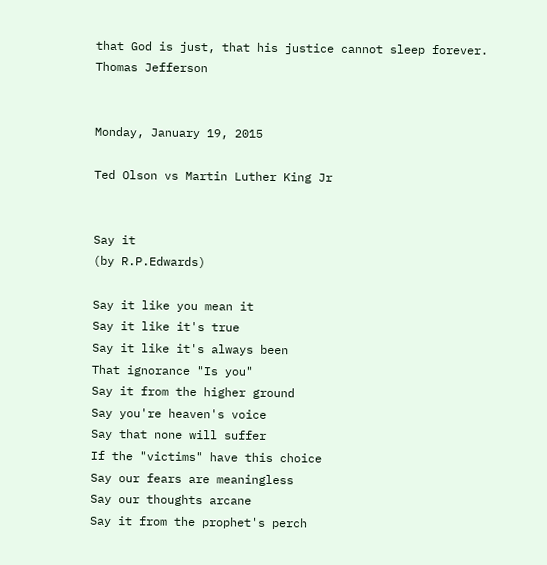that God is just, that his justice cannot sleep forever.
Thomas Jefferson


Monday, January 19, 2015

Ted Olson vs Martin Luther King Jr


Say it
(by R.P.Edwards)

Say it like you mean it
Say it like it's true
Say it like it's always been
That ignorance "Is you"
Say it from the higher ground
Say you're heaven's voice
Say that none will suffer
If the "victims" have this choice
Say our fears are meaningless
Say our thoughts arcane
Say it from the prophet's perch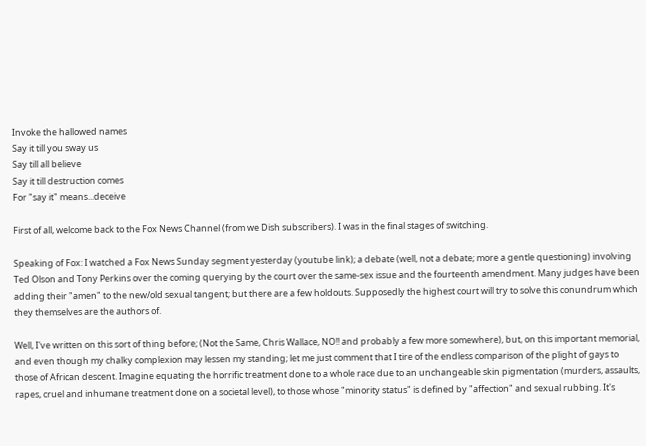Invoke the hallowed names
Say it till you sway us
Say till all believe
Say it till destruction comes
For "say it" means...deceive

First of all, welcome back to the Fox News Channel (from we Dish subscribers). I was in the final stages of switching.

Speaking of Fox: I watched a Fox News Sunday segment yesterday (youtube link); a debate (well, not a debate; more a gentle questioning) involving Ted Olson and Tony Perkins over the coming querying by the court over the same-sex issue and the fourteenth amendment. Many judges have been adding their "amen" to the new/old sexual tangent; but there are a few holdouts. Supposedly the highest court will try to solve this conundrum which they themselves are the authors of.

Well, I've written on this sort of thing before; (Not the Same, Chris Wallace, NO!! and probably a few more somewhere), but, on this important memorial, and even though my chalky complexion may lessen my standing; let me just comment that I tire of the endless comparison of the plight of gays to those of African descent. Imagine equating the horrific treatment done to a whole race due to an unchangeable skin pigmentation (murders, assaults, rapes, cruel and inhumane treatment done on a societal level), to those whose "minority status" is defined by "affection" and sexual rubbing. It's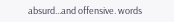absurd...and offensive. words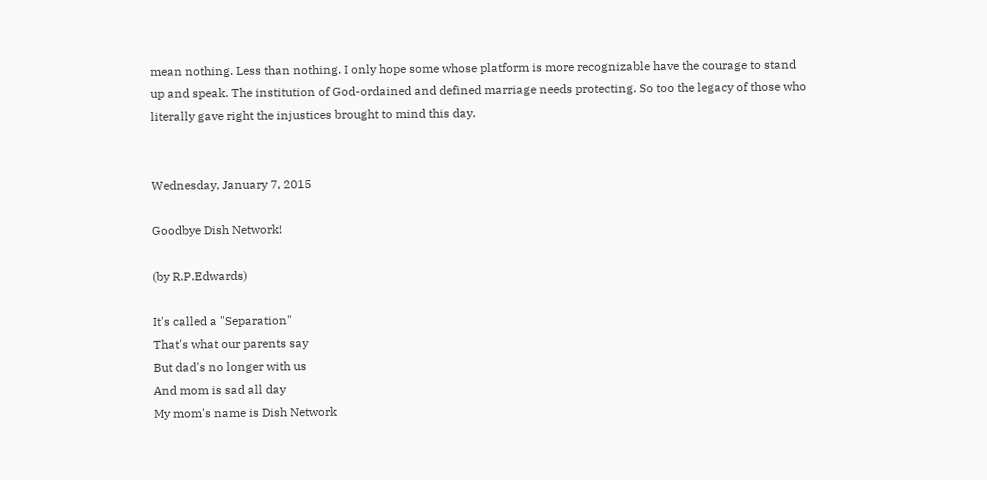mean nothing. Less than nothing. I only hope some whose platform is more recognizable have the courage to stand up and speak. The institution of God-ordained and defined marriage needs protecting. So too the legacy of those who literally gave right the injustices brought to mind this day.


Wednesday, January 7, 2015

Goodbye Dish Network!

(by R.P.Edwards)

It's called a "Separation"
That's what our parents say
But dad's no longer with us
And mom is sad all day
My mom's name is Dish Network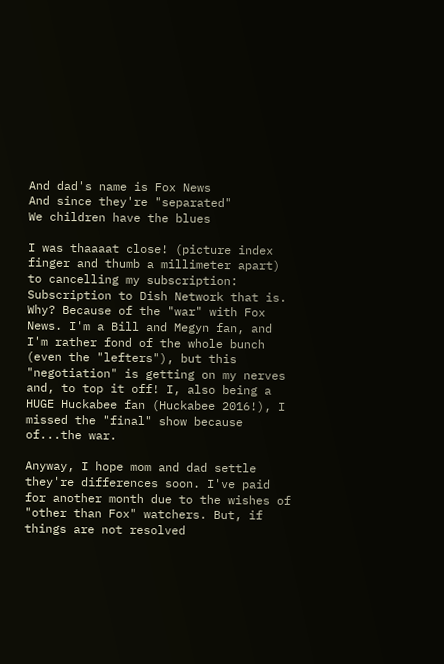And dad's name is Fox News
And since they're "separated"
We children have the blues

I was thaaaat close! (picture index finger and thumb a millimeter apart) to cancelling my subscription: Subscription to Dish Network that is. Why? Because of the "war" with Fox News. I'm a Bill and Megyn fan, and I'm rather fond of the whole bunch (even the "lefters"), but this "negotiation" is getting on my nerves and, to top it off! I, also being a HUGE Huckabee fan (Huckabee 2016!), I missed the "final" show because of...the war.

Anyway, I hope mom and dad settle they're differences soon. I've paid for another month due to the wishes of "other than Fox" watchers. But, if things are not resolved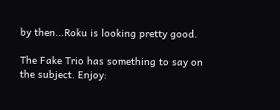by then...Roku is looking pretty good.

The Fake Trio has something to say on the subject. Enjoy: